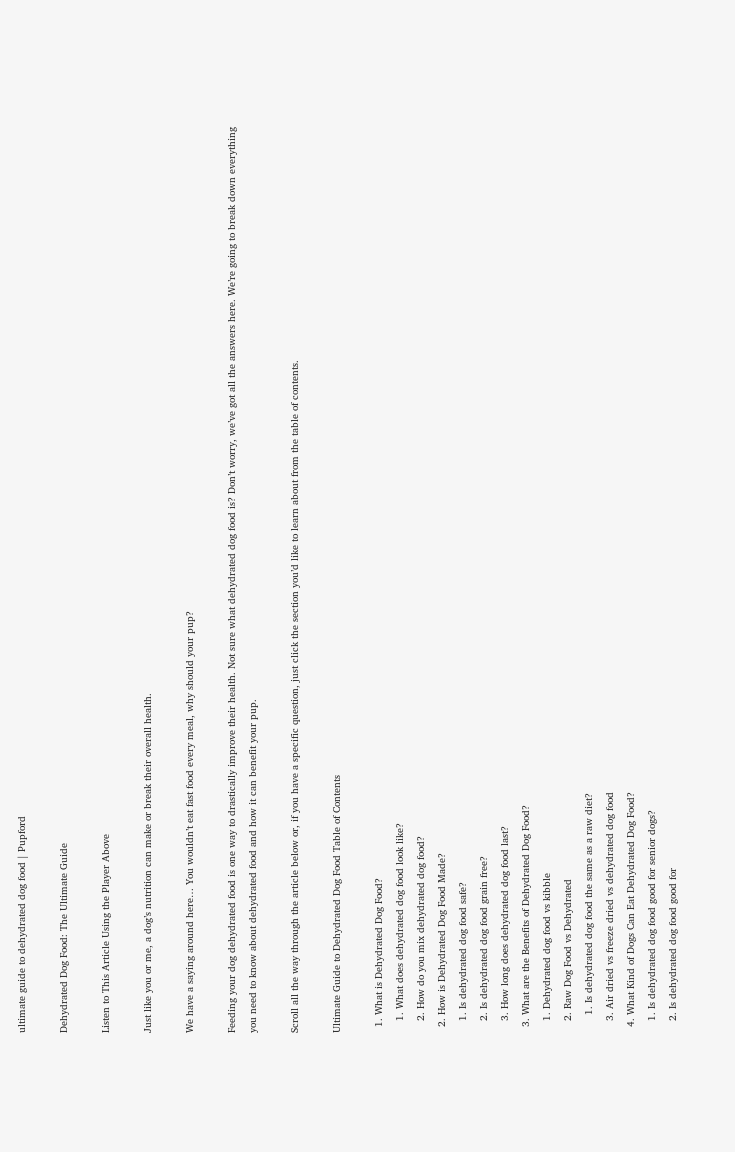ultimate guide to dehydrated dog food | Pupford

Dehydrated Dog Food: The Ultimate Guide

Listen to This Article Using the Player Above

Just like you or me, a dog’s nutrition can make or break their overall health.

We have a saying around here… You wouldn’t eat fast food every meal, why should your pup?

Feeding your dog dehydrated food is one way to drastically improve their health. Not sure what dehydrated dog food is? Don’t worry, we’ve got all the answers here. We’re going to break down everything you need to know about dehydrated food and how it can benefit your pup.

Scroll all the way through the article below or, if you have a specific question, just click the section you’d like to learn about from the table of contents.

Ultimate Guide to Dehydrated Dog Food Table of Contents

  1. What is Dehydrated Dog Food?
    1. What does dehydrated dog food look like?
    2. How do you mix dehydrated dog food?
  2. How is Dehydrated Dog Food Made?
    1. Is dehydrated dog food safe?
    2. Is dehydrated dog food grain free?
    3. How long does dehydrated dog food last?
  3. What are the Benefits of Dehydrated Dog Food?
    1. Dehydrated dog food vs kibble
    2. Raw Dog Food vs Dehydrated
      1. Is dehydrated dog food the same as a raw diet?
    3. Air dried vs freeze dried vs dehydrated dog food
  4. What Kind of Dogs Can Eat Dehydrated Dog Food?
    1. Is dehydrated dog food good for senior dogs?
    2. Is dehydrated dog food good for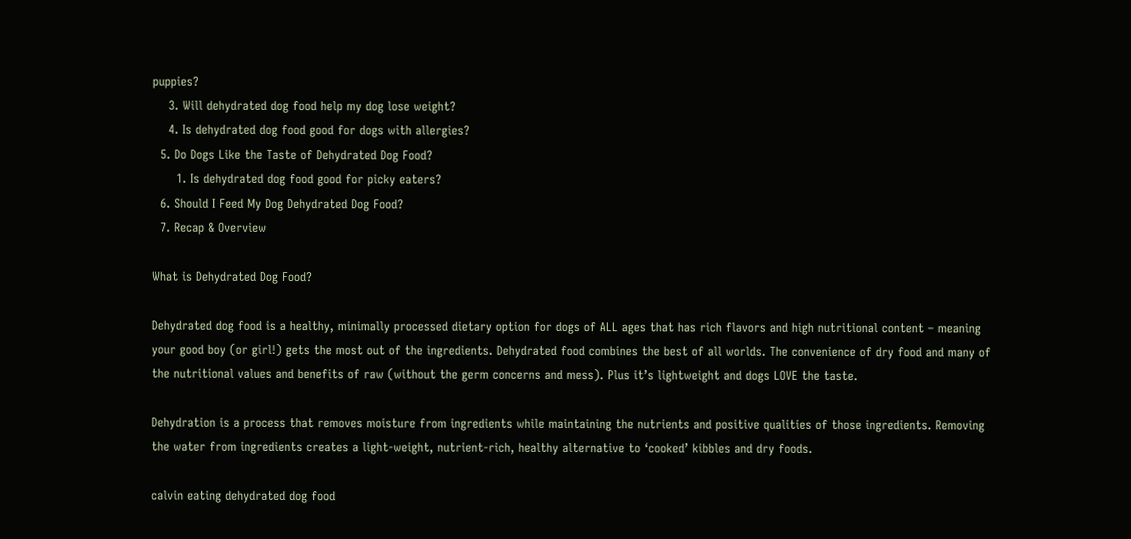puppies?
    3. Will dehydrated dog food help my dog lose weight?
    4. Is dehydrated dog food good for dogs with allergies?
  5. Do Dogs Like the Taste of Dehydrated Dog Food?
      1. Is dehydrated dog food good for picky eaters?
  6. Should I Feed My Dog Dehydrated Dog Food?
  7. Recap & Overview

What is Dehydrated Dog Food?

Dehydrated dog food is a healthy, minimally processed dietary option for dogs of ALL ages that has rich flavors and high nutritional content – meaning your good boy (or girl!) gets the most out of the ingredients. Dehydrated food combines the best of all worlds. The convenience of dry food and many of the nutritional values and benefits of raw (without the germ concerns and mess). Plus it’s lightweight and dogs LOVE the taste.

Dehydration is a process that removes moisture from ingredients while maintaining the nutrients and positive qualities of those ingredients. Removing the water from ingredients creates a light-weight, nutrient-rich, healthy alternative to ‘cooked’ kibbles and dry foods.

calvin eating dehydrated dog food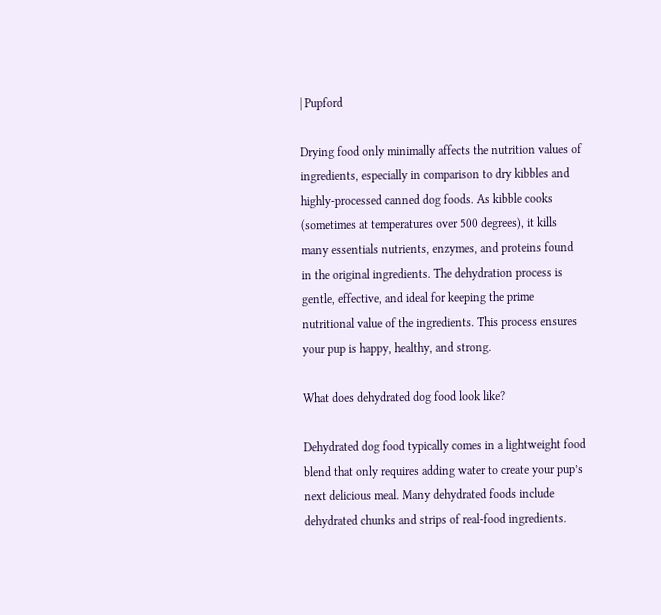| Pupford

Drying food only minimally affects the nutrition values of ingredients, especially in comparison to dry kibbles and highly-processed canned dog foods. As kibble cooks (sometimes at temperatures over 500 degrees), it kills many essentials nutrients, enzymes, and proteins found in the original ingredients. The dehydration process is gentle, effective, and ideal for keeping the prime nutritional value of the ingredients. This process ensures your pup is happy, healthy, and strong.

What does dehydrated dog food look like?

Dehydrated dog food typically comes in a lightweight food blend that only requires adding water to create your pup’s next delicious meal. Many dehydrated foods include dehydrated chunks and strips of real-food ingredients.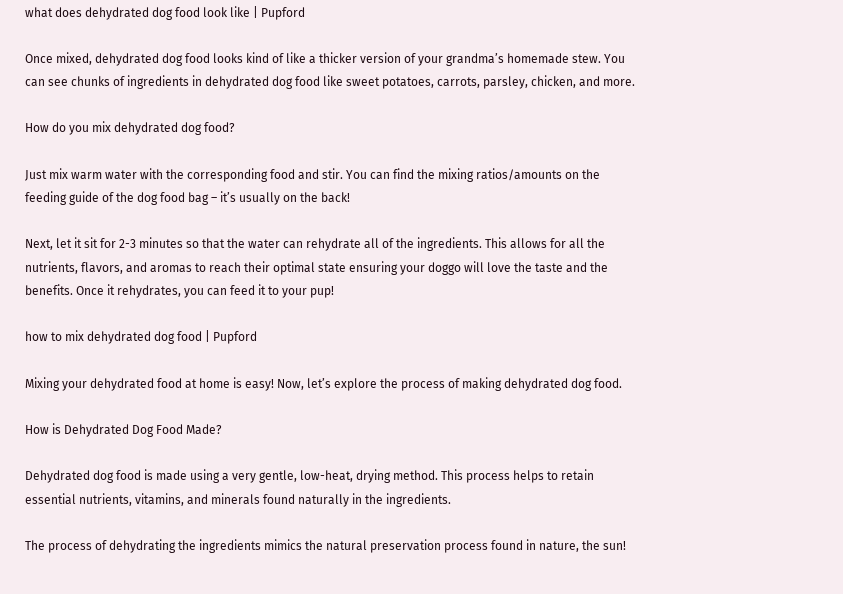what does dehydrated dog food look like | Pupford

Once mixed, dehydrated dog food looks kind of like a thicker version of your grandma’s homemade stew. You can see chunks of ingredients in dehydrated dog food like sweet potatoes, carrots, parsley, chicken, and more.

How do you mix dehydrated dog food?

Just mix warm water with the corresponding food and stir. You can find the mixing ratios/amounts on the feeding guide of the dog food bag – it’s usually on the back!

Next, let it sit for 2-3 minutes so that the water can rehydrate all of the ingredients. This allows for all the nutrients, flavors, and aromas to reach their optimal state ensuring your doggo will love the taste and the benefits. Once it rehydrates, you can feed it to your pup!

how to mix dehydrated dog food | Pupford

Mixing your dehydrated food at home is easy! Now, let’s explore the process of making dehydrated dog food.

How is Dehydrated Dog Food Made?

Dehydrated dog food is made using a very gentle, low-heat, drying method. This process helps to retain essential nutrients, vitamins, and minerals found naturally in the ingredients.

The process of dehydrating the ingredients mimics the natural preservation process found in nature, the sun!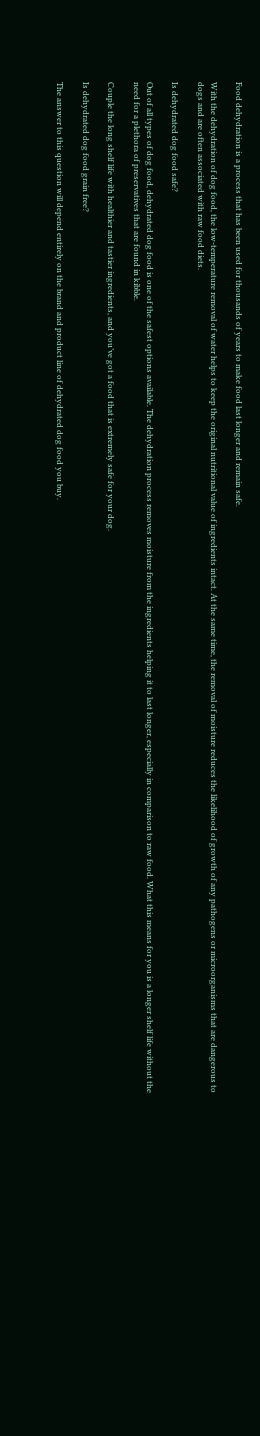Food dehydration is a process that has been used for thousands of years to make food last longer and remain safe.

With the dehydration of dog food, the low-temperature removal of water helps to keep the original nutritional value of ingredients intact. At the same time, the removal of moisture reduces the likelihood of growth of any pathogens or microorganisms that are dangerous to dogs and are often associated with raw food diets.

Is dehydrated dog food safe?

Out of all types of dog food, dehydrated dog food is one of the safest options available. The dehydration process removes moisture from the ingredients helping it to last longer, especially in comparison to raw food. What this means for you is a longer shelf life without the need for a plethora of preservatives that are found in kibble.

Couple the long shelf life with healthier and tastier ingredients, and you’ve got a food that is extremely safe for your dog.

Is dehydrated dog food grain free?

The answer to this question will depend entirely on the brand and product line of dehydrated dog food you buy.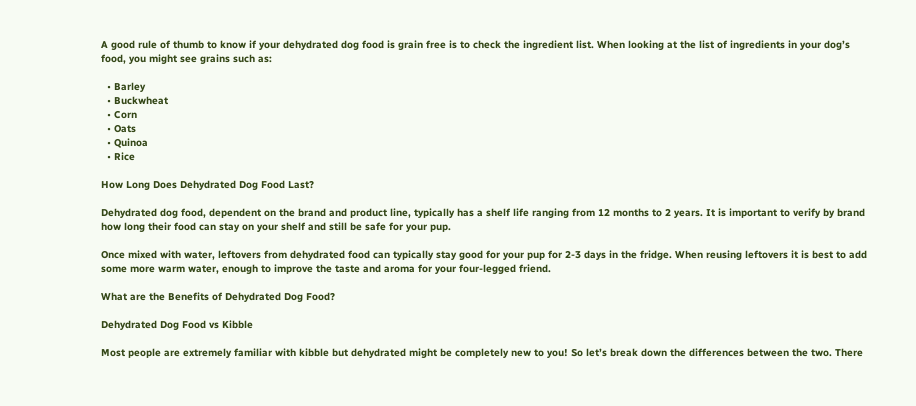A good rule of thumb to know if your dehydrated dog food is grain free is to check the ingredient list. When looking at the list of ingredients in your dog’s food, you might see grains such as:

  • Barley
  • Buckwheat
  • Corn
  • Oats
  • Quinoa
  • Rice

How Long Does Dehydrated Dog Food Last?

Dehydrated dog food, dependent on the brand and product line, typically has a shelf life ranging from 12 months to 2 years. It is important to verify by brand how long their food can stay on your shelf and still be safe for your pup.

Once mixed with water, leftovers from dehydrated food can typically stay good for your pup for 2-3 days in the fridge. When reusing leftovers it is best to add some more warm water, enough to improve the taste and aroma for your four-legged friend.

What are the Benefits of Dehydrated Dog Food?

Dehydrated Dog Food vs Kibble

Most people are extremely familiar with kibble but dehydrated might be completely new to you! So let’s break down the differences between the two. There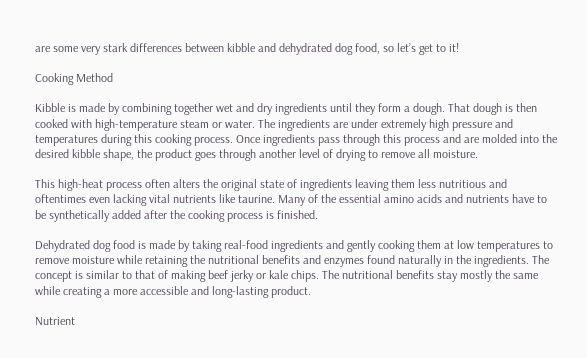are some very stark differences between kibble and dehydrated dog food, so let’s get to it!

Cooking Method

Kibble is made by combining together wet and dry ingredients until they form a dough. That dough is then cooked with high-temperature steam or water. The ingredients are under extremely high pressure and temperatures during this cooking process. Once ingredients pass through this process and are molded into the desired kibble shape, the product goes through another level of drying to remove all moisture.

This high-heat process often alters the original state of ingredients leaving them less nutritious and oftentimes even lacking vital nutrients like taurine. Many of the essential amino acids and nutrients have to be synthetically added after the cooking process is finished.

Dehydrated dog food is made by taking real-food ingredients and gently cooking them at low temperatures to remove moisture while retaining the nutritional benefits and enzymes found naturally in the ingredients. The concept is similar to that of making beef jerky or kale chips. The nutritional benefits stay mostly the same while creating a more accessible and long-lasting product.

Nutrient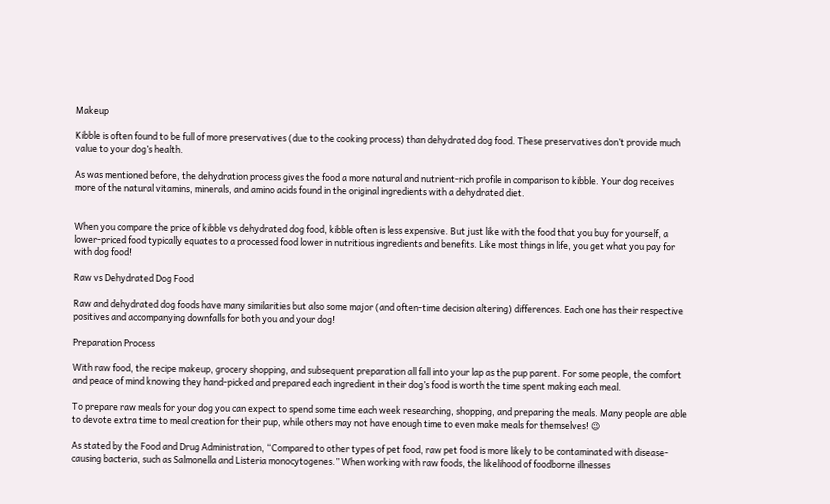Makeup

Kibble is often found to be full of more preservatives (due to the cooking process) than dehydrated dog food. These preservatives don’t provide much value to your dog’s health.

As was mentioned before, the dehydration process gives the food a more natural and nutrient-rich profile in comparison to kibble. Your dog receives more of the natural vitamins, minerals, and amino acids found in the original ingredients with a dehydrated diet.


When you compare the price of kibble vs dehydrated dog food, kibble often is less expensive. But just like with the food that you buy for yourself, a lower-priced food typically equates to a processed food lower in nutritious ingredients and benefits. Like most things in life, you get what you pay for with dog food!

Raw vs Dehydrated Dog Food

Raw and dehydrated dog foods have many similarities but also some major (and often-time decision altering) differences. Each one has their respective positives and accompanying downfalls for both you and your dog!

Preparation Process

With raw food, the recipe makeup, grocery shopping, and subsequent preparation all fall into your lap as the pup parent. For some people, the comfort and peace of mind knowing they hand-picked and prepared each ingredient in their dog’s food is worth the time spent making each meal.

To prepare raw meals for your dog you can expect to spend some time each week researching, shopping, and preparing the meals. Many people are able to devote extra time to meal creation for their pup, while others may not have enough time to even make meals for themselves! 😉

As stated by the Food and Drug Administration, “Compared to other types of pet food, raw pet food is more likely to be contaminated with disease-causing bacteria, such as Salmonella and Listeria monocytogenes.” When working with raw foods, the likelihood of foodborne illnesses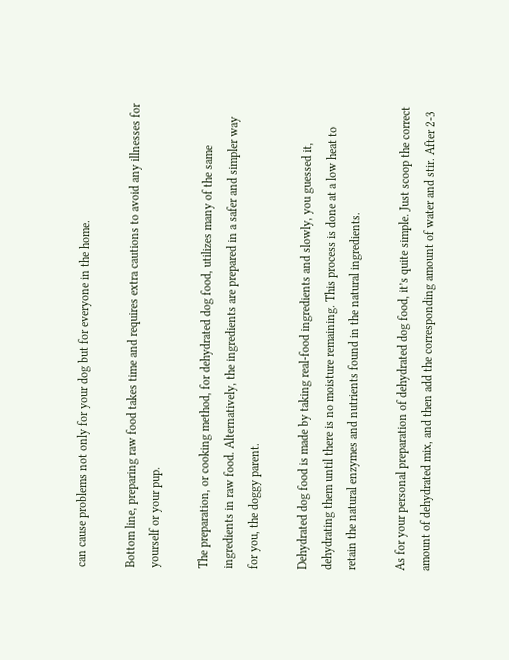can cause problems not only for your dog but for everyone in the home.

Bottom line, preparing raw food takes time and requires extra cautions to avoid any illnesses for yourself or your pup.

The preparation, or cooking method, for dehydrated dog food, utilizes many of the same ingredients in raw food. Alternatively, the ingredients are prepared in a safer and simpler way for you, the doggy parent.

Dehydrated dog food is made by taking real-food ingredients and slowly, you guessed it, dehydrating them until there is no moisture remaining. This process is done at a low heat to retain the natural enzymes and nutrients found in the natural ingredients.

As for your personal preparation of dehydrated dog food, it’s quite simple. Just scoop the correct amount of dehydrated mix, and then add the corresponding amount of water and stir. After 2-3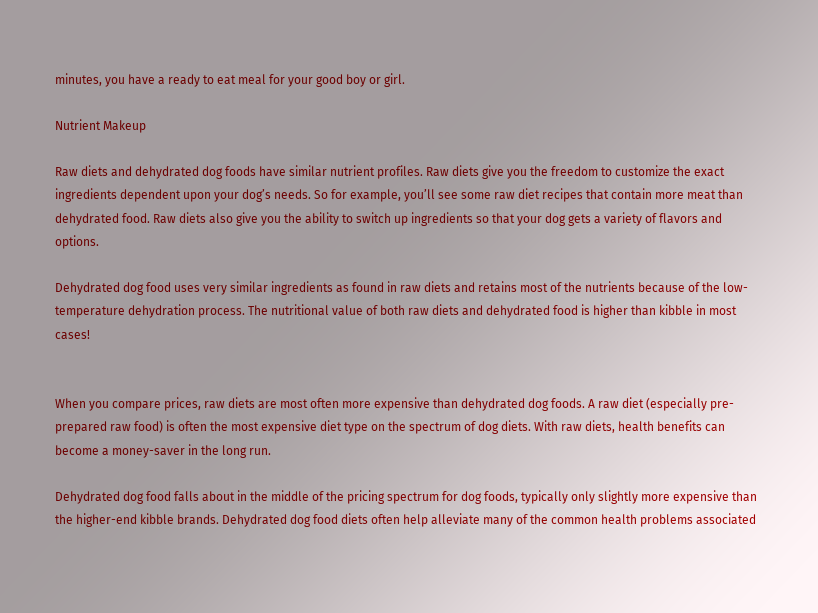minutes, you have a ready to eat meal for your good boy or girl.

Nutrient Makeup

Raw diets and dehydrated dog foods have similar nutrient profiles. Raw diets give you the freedom to customize the exact ingredients dependent upon your dog’s needs. So for example, you’ll see some raw diet recipes that contain more meat than dehydrated food. Raw diets also give you the ability to switch up ingredients so that your dog gets a variety of flavors and options.

Dehydrated dog food uses very similar ingredients as found in raw diets and retains most of the nutrients because of the low-temperature dehydration process. The nutritional value of both raw diets and dehydrated food is higher than kibble in most cases!


When you compare prices, raw diets are most often more expensive than dehydrated dog foods. A raw diet (especially pre-prepared raw food) is often the most expensive diet type on the spectrum of dog diets. With raw diets, health benefits can become a money-saver in the long run.

Dehydrated dog food falls about in the middle of the pricing spectrum for dog foods, typically only slightly more expensive than the higher-end kibble brands. Dehydrated dog food diets often help alleviate many of the common health problems associated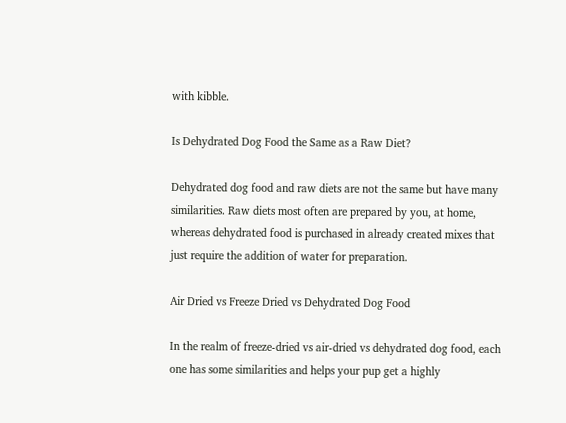with kibble.

Is Dehydrated Dog Food the Same as a Raw Diet?

Dehydrated dog food and raw diets are not the same but have many similarities. Raw diets most often are prepared by you, at home, whereas dehydrated food is purchased in already created mixes that just require the addition of water for preparation.

Air Dried vs Freeze Dried vs Dehydrated Dog Food

In the realm of freeze-dried vs air-dried vs dehydrated dog food, each one has some similarities and helps your pup get a highly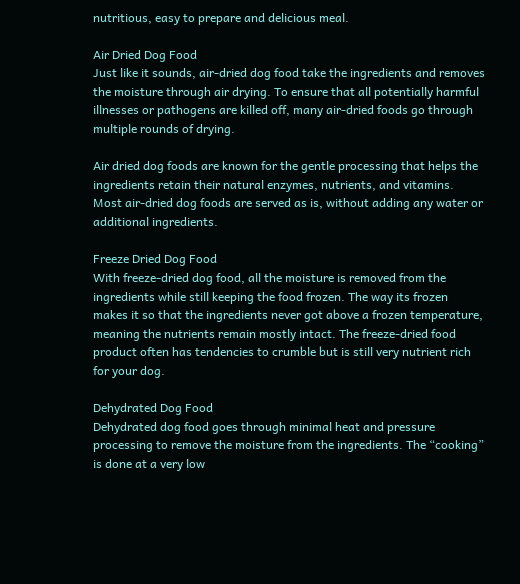nutritious, easy to prepare and delicious meal.

Air Dried Dog Food
Just like it sounds, air-dried dog food take the ingredients and removes the moisture through air drying. To ensure that all potentially harmful illnesses or pathogens are killed off, many air-dried foods go through multiple rounds of drying.

Air dried dog foods are known for the gentle processing that helps the ingredients retain their natural enzymes, nutrients, and vitamins. Most air-dried dog foods are served as is, without adding any water or additional ingredients.

Freeze Dried Dog Food
With freeze-dried dog food, all the moisture is removed from the ingredients while still keeping the food frozen. The way its frozen makes it so that the ingredients never got above a frozen temperature, meaning the nutrients remain mostly intact. The freeze-dried food product often has tendencies to crumble but is still very nutrient rich for your dog.

Dehydrated Dog Food
Dehydrated dog food goes through minimal heat and pressure processing to remove the moisture from the ingredients. The “cooking” is done at a very low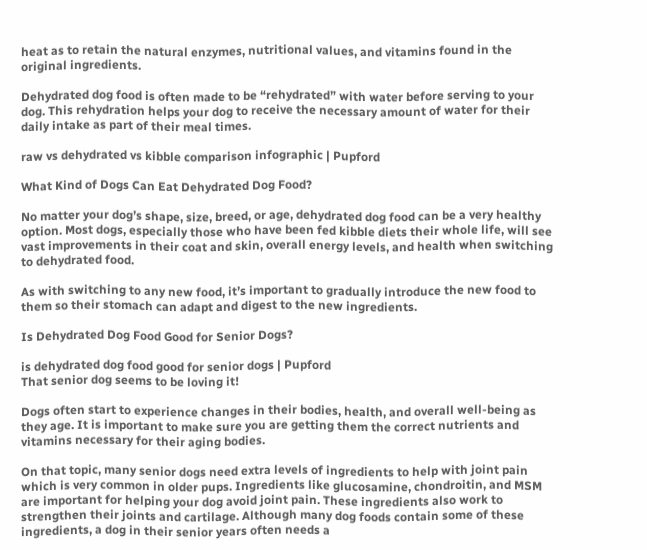heat as to retain the natural enzymes, nutritional values, and vitamins found in the original ingredients.

Dehydrated dog food is often made to be “rehydrated” with water before serving to your dog. This rehydration helps your dog to receive the necessary amount of water for their daily intake as part of their meal times.

raw vs dehydrated vs kibble comparison infographic | Pupford

What Kind of Dogs Can Eat Dehydrated Dog Food?

No matter your dog’s shape, size, breed, or age, dehydrated dog food can be a very healthy option. Most dogs, especially those who have been fed kibble diets their whole life, will see vast improvements in their coat and skin, overall energy levels, and health when switching to dehydrated food.

As with switching to any new food, it’s important to gradually introduce the new food to them so their stomach can adapt and digest to the new ingredients.

Is Dehydrated Dog Food Good for Senior Dogs?

is dehydrated dog food good for senior dogs | Pupford
That senior dog seems to be loving it!

Dogs often start to experience changes in their bodies, health, and overall well-being as they age. It is important to make sure you are getting them the correct nutrients and vitamins necessary for their aging bodies.

On that topic, many senior dogs need extra levels of ingredients to help with joint pain which is very common in older pups. Ingredients like glucosamine, chondroitin, and MSM are important for helping your dog avoid joint pain. These ingredients also work to strengthen their joints and cartilage. Although many dog foods contain some of these ingredients, a dog in their senior years often needs a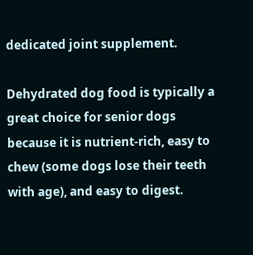dedicated joint supplement.

Dehydrated dog food is typically a great choice for senior dogs because it is nutrient-rich, easy to chew (some dogs lose their teeth with age), and easy to digest.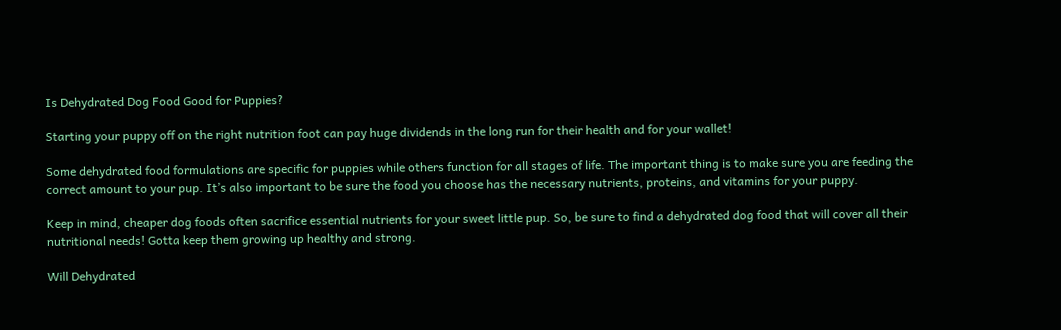Is Dehydrated Dog Food Good for Puppies?

Starting your puppy off on the right nutrition foot can pay huge dividends in the long run for their health and for your wallet!

Some dehydrated food formulations are specific for puppies while others function for all stages of life. The important thing is to make sure you are feeding the correct amount to your pup. It’s also important to be sure the food you choose has the necessary nutrients, proteins, and vitamins for your puppy.

Keep in mind, cheaper dog foods often sacrifice essential nutrients for your sweet little pup. So, be sure to find a dehydrated dog food that will cover all their nutritional needs! Gotta keep them growing up healthy and strong.

Will Dehydrated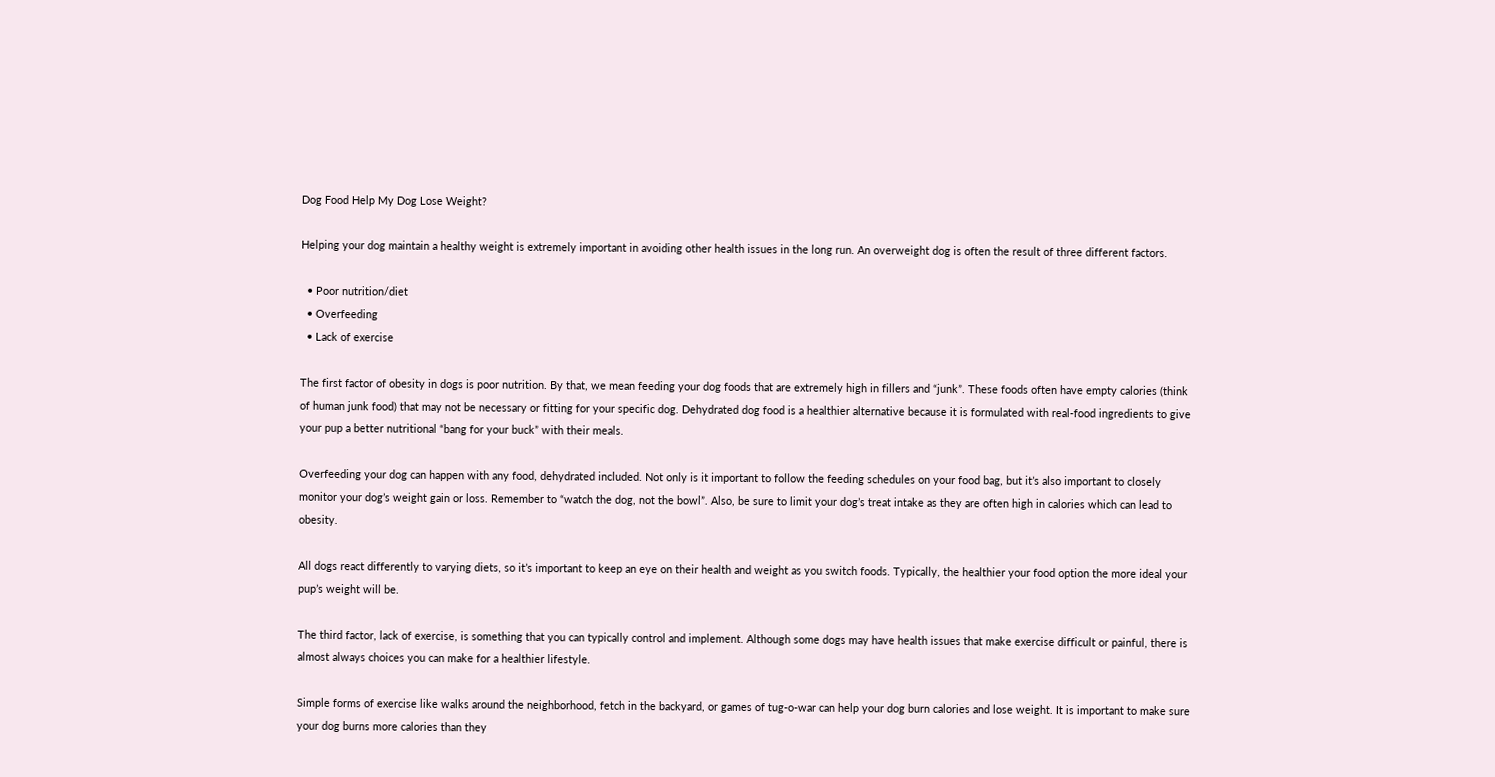Dog Food Help My Dog Lose Weight?

Helping your dog maintain a healthy weight is extremely important in avoiding other health issues in the long run. An overweight dog is often the result of three different factors.

  • Poor nutrition/diet
  • Overfeeding
  • Lack of exercise

The first factor of obesity in dogs is poor nutrition. By that, we mean feeding your dog foods that are extremely high in fillers and “junk”. These foods often have empty calories (think of human junk food) that may not be necessary or fitting for your specific dog. Dehydrated dog food is a healthier alternative because it is formulated with real-food ingredients to give your pup a better nutritional “bang for your buck” with their meals.

Overfeeding your dog can happen with any food, dehydrated included. Not only is it important to follow the feeding schedules on your food bag, but it’s also important to closely monitor your dog’s weight gain or loss. Remember to “watch the dog, not the bowl”. Also, be sure to limit your dog’s treat intake as they are often high in calories which can lead to obesity.

All dogs react differently to varying diets, so it’s important to keep an eye on their health and weight as you switch foods. Typically, the healthier your food option the more ideal your pup’s weight will be.

The third factor, lack of exercise, is something that you can typically control and implement. Although some dogs may have health issues that make exercise difficult or painful, there is almost always choices you can make for a healthier lifestyle.

Simple forms of exercise like walks around the neighborhood, fetch in the backyard, or games of tug-o-war can help your dog burn calories and lose weight. It is important to make sure your dog burns more calories than they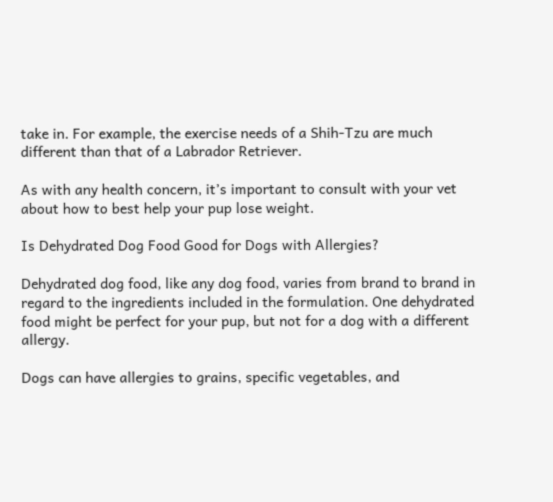take in. For example, the exercise needs of a Shih-Tzu are much different than that of a Labrador Retriever.

As with any health concern, it’s important to consult with your vet about how to best help your pup lose weight.

Is Dehydrated Dog Food Good for Dogs with Allergies?

Dehydrated dog food, like any dog food, varies from brand to brand in regard to the ingredients included in the formulation. One dehydrated food might be perfect for your pup, but not for a dog with a different allergy.

Dogs can have allergies to grains, specific vegetables, and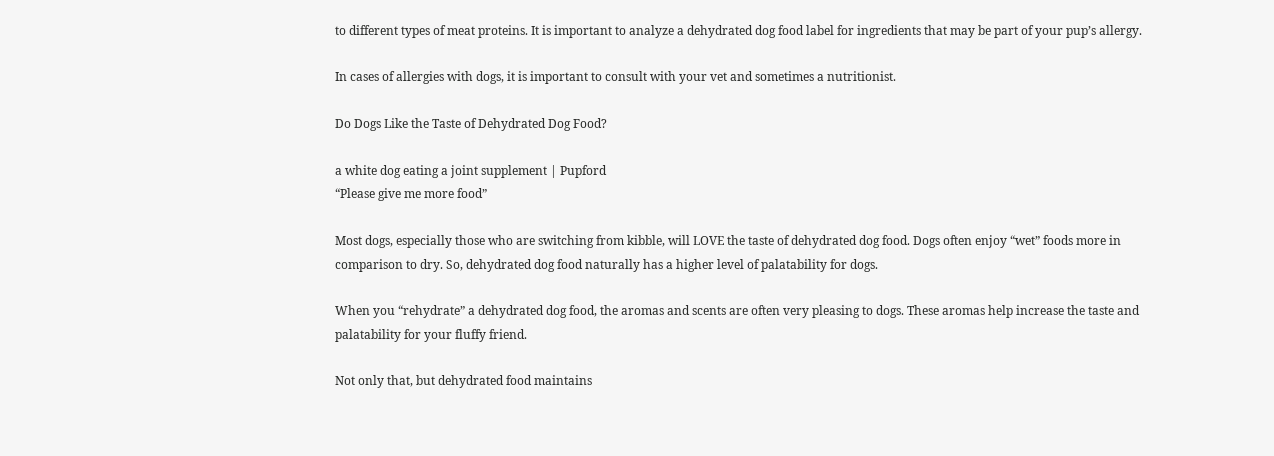to different types of meat proteins. It is important to analyze a dehydrated dog food label for ingredients that may be part of your pup’s allergy.

In cases of allergies with dogs, it is important to consult with your vet and sometimes a nutritionist.

Do Dogs Like the Taste of Dehydrated Dog Food?

a white dog eating a joint supplement | Pupford
“Please give me more food”

Most dogs, especially those who are switching from kibble, will LOVE the taste of dehydrated dog food. Dogs often enjoy “wet” foods more in comparison to dry. So, dehydrated dog food naturally has a higher level of palatability for dogs.

When you “rehydrate” a dehydrated dog food, the aromas and scents are often very pleasing to dogs. These aromas help increase the taste and palatability for your fluffy friend.

Not only that, but dehydrated food maintains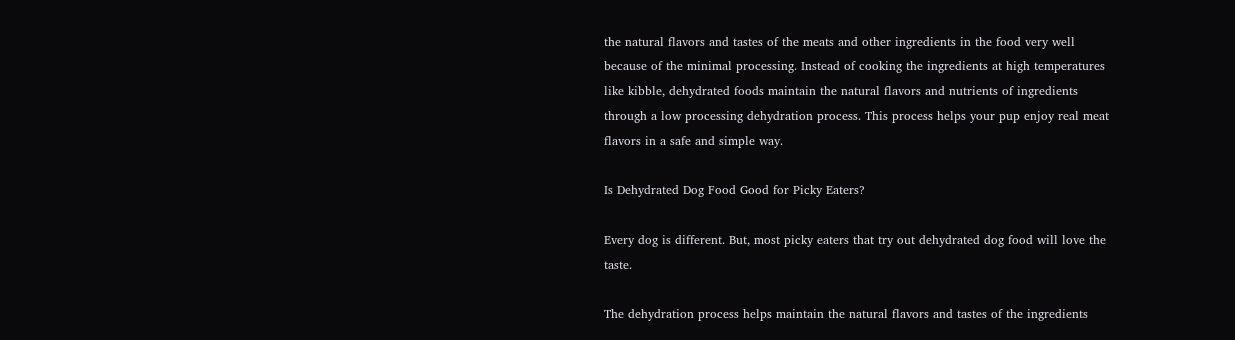the natural flavors and tastes of the meats and other ingredients in the food very well because of the minimal processing. Instead of cooking the ingredients at high temperatures like kibble, dehydrated foods maintain the natural flavors and nutrients of ingredients through a low processing dehydration process. This process helps your pup enjoy real meat flavors in a safe and simple way.

Is Dehydrated Dog Food Good for Picky Eaters?

Every dog is different. But, most picky eaters that try out dehydrated dog food will love the taste.

The dehydration process helps maintain the natural flavors and tastes of the ingredients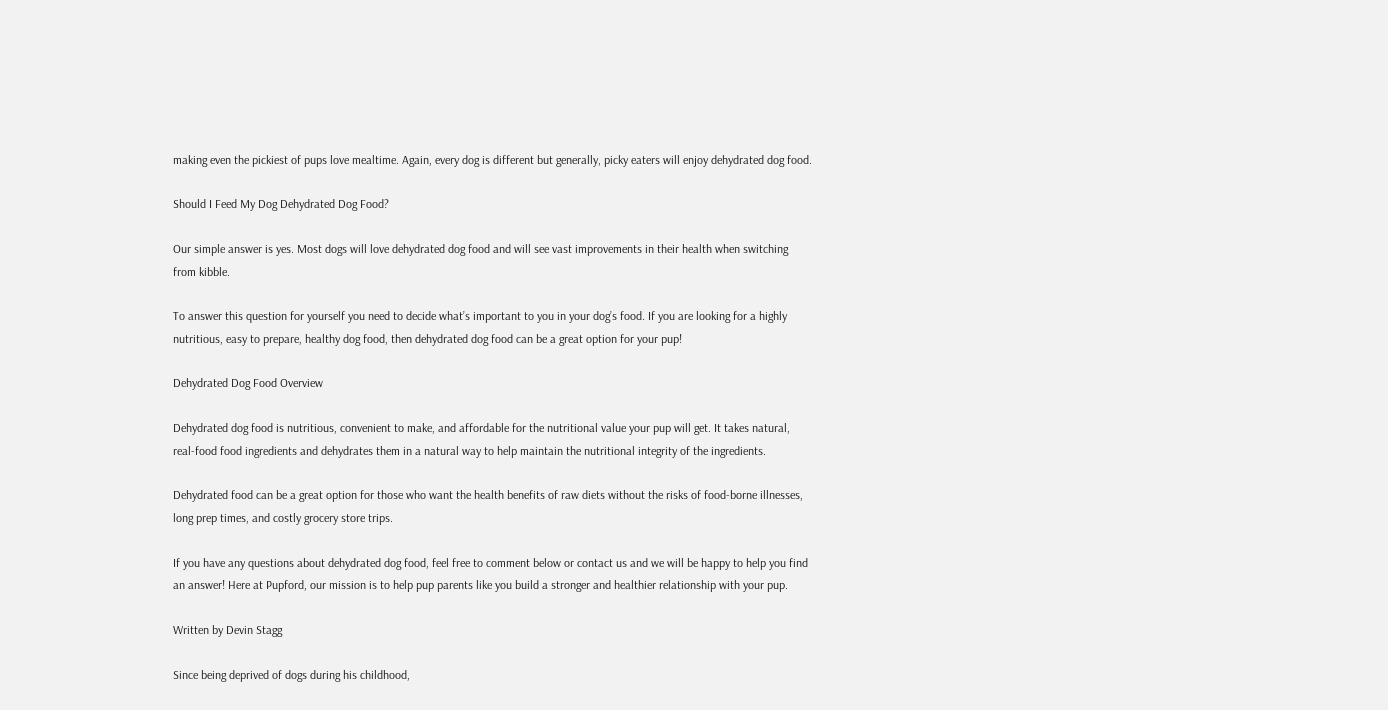making even the pickiest of pups love mealtime. Again, every dog is different but generally, picky eaters will enjoy dehydrated dog food.

Should I Feed My Dog Dehydrated Dog Food?

Our simple answer is yes. Most dogs will love dehydrated dog food and will see vast improvements in their health when switching from kibble.

To answer this question for yourself you need to decide what’s important to you in your dog’s food. If you are looking for a highly nutritious, easy to prepare, healthy dog food, then dehydrated dog food can be a great option for your pup!

Dehydrated Dog Food Overview

Dehydrated dog food is nutritious, convenient to make, and affordable for the nutritional value your pup will get. It takes natural, real-food food ingredients and dehydrates them in a natural way to help maintain the nutritional integrity of the ingredients.

Dehydrated food can be a great option for those who want the health benefits of raw diets without the risks of food-borne illnesses, long prep times, and costly grocery store trips.

If you have any questions about dehydrated dog food, feel free to comment below or contact us and we will be happy to help you find an answer! Here at Pupford, our mission is to help pup parents like you build a stronger and healthier relationship with your pup.

Written by Devin Stagg

Since being deprived of dogs during his childhood,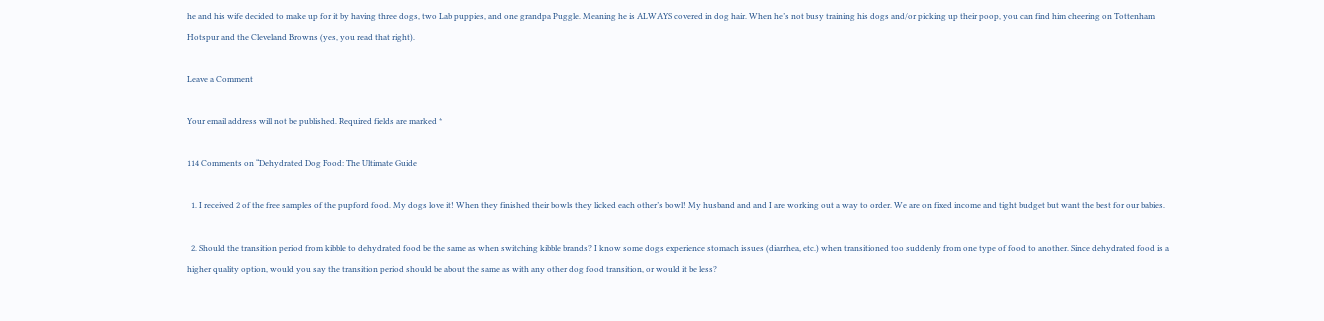he and his wife decided to make up for it by having three dogs, two Lab puppies, and one grandpa Puggle. Meaning he is ALWAYS covered in dog hair. When he’s not busy training his dogs and/or picking up their poop, you can find him cheering on Tottenham Hotspur and the Cleveland Browns (yes, you read that right).

Leave a Comment

Your email address will not be published. Required fields are marked *

114 Comments on “Dehydrated Dog Food: The Ultimate Guide

  1. I received 2 of the free samples of the pupford food. My dogs love it! When they finished their bowls they licked each other’s bowl! My husband and and I are working out a way to order. We are on fixed income and tight budget but want the best for our babies.

  2. Should the transition period from kibble to dehydrated food be the same as when switching kibble brands? I know some dogs experience stomach issues (diarrhea, etc.) when transitioned too suddenly from one type of food to another. Since dehydrated food is a higher quality option, would you say the transition period should be about the same as with any other dog food transition, or would it be less?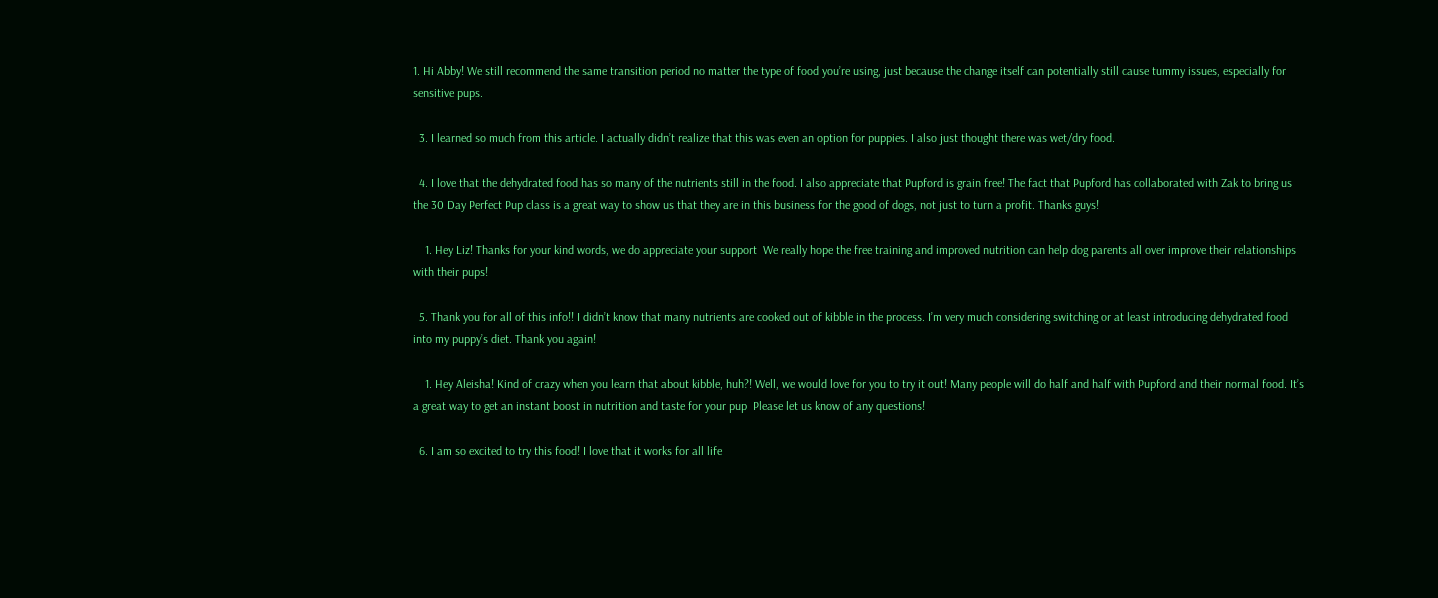1. Hi Abby! We still recommend the same transition period no matter the type of food you’re using, just because the change itself can potentially still cause tummy issues, especially for sensitive pups.

  3. I learned so much from this article. I actually didn’t realize that this was even an option for puppies. I also just thought there was wet/dry food.

  4. I love that the dehydrated food has so many of the nutrients still in the food. I also appreciate that Pupford is grain free! The fact that Pupford has collaborated with Zak to bring us the 30 Day Perfect Pup class is a great way to show us that they are in this business for the good of dogs, not just to turn a profit. Thanks guys!

    1. Hey Liz! Thanks for your kind words, we do appreciate your support  We really hope the free training and improved nutrition can help dog parents all over improve their relationships with their pups!

  5. Thank you for all of this info!! I didn’t know that many nutrients are cooked out of kibble in the process. I’m very much considering switching or at least introducing dehydrated food into my puppy’s diet. Thank you again!

    1. Hey Aleisha! Kind of crazy when you learn that about kibble, huh?! Well, we would love for you to try it out! Many people will do half and half with Pupford and their normal food. It’s a great way to get an instant boost in nutrition and taste for your pup  Please let us know of any questions!

  6. I am so excited to try this food! I love that it works for all life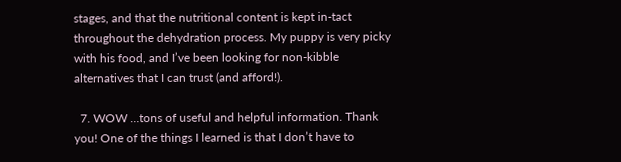stages, and that the nutritional content is kept in-tact throughout the dehydration process. My puppy is very picky with his food, and I’ve been looking for non-kibble alternatives that I can trust (and afford!).

  7. WOW …tons of useful and helpful information. Thank you! One of the things I learned is that I don’t have to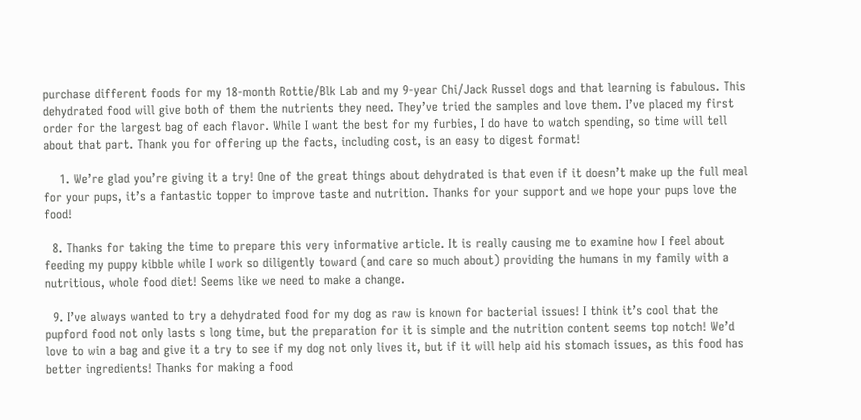purchase different foods for my 18-month Rottie/Blk Lab and my 9-year Chi/Jack Russel dogs and that learning is fabulous. This dehydrated food will give both of them the nutrients they need. They’ve tried the samples and love them. I’ve placed my first order for the largest bag of each flavor. While I want the best for my furbies, I do have to watch spending, so time will tell about that part. Thank you for offering up the facts, including cost, is an easy to digest format!

    1. We’re glad you’re giving it a try! One of the great things about dehydrated is that even if it doesn’t make up the full meal for your pups, it’s a fantastic topper to improve taste and nutrition. Thanks for your support and we hope your pups love the food!

  8. Thanks for taking the time to prepare this very informative article. It is really causing me to examine how I feel about feeding my puppy kibble while I work so diligently toward (and care so much about) providing the humans in my family with a nutritious, whole food diet! Seems like we need to make a change.

  9. I’ve always wanted to try a dehydrated food for my dog as raw is known for bacterial issues! I think it’s cool that the pupford food not only lasts s long time, but the preparation for it is simple and the nutrition content seems top notch! We’d love to win a bag and give it a try to see if my dog not only lives it, but if it will help aid his stomach issues, as this food has better ingredients! Thanks for making a food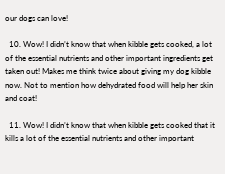our dogs can love!

  10. Wow! I didn’t know that when kibble gets cooked, a lot of the essential nutrients and other important ingredients get taken out! Makes me think twice about giving my dog kibble now. Not to mention how dehydrated food will help her skin and coat!

  11. Wow! I didn’t know that when kibble gets cooked that it kills a lot of the essential nutrients and other important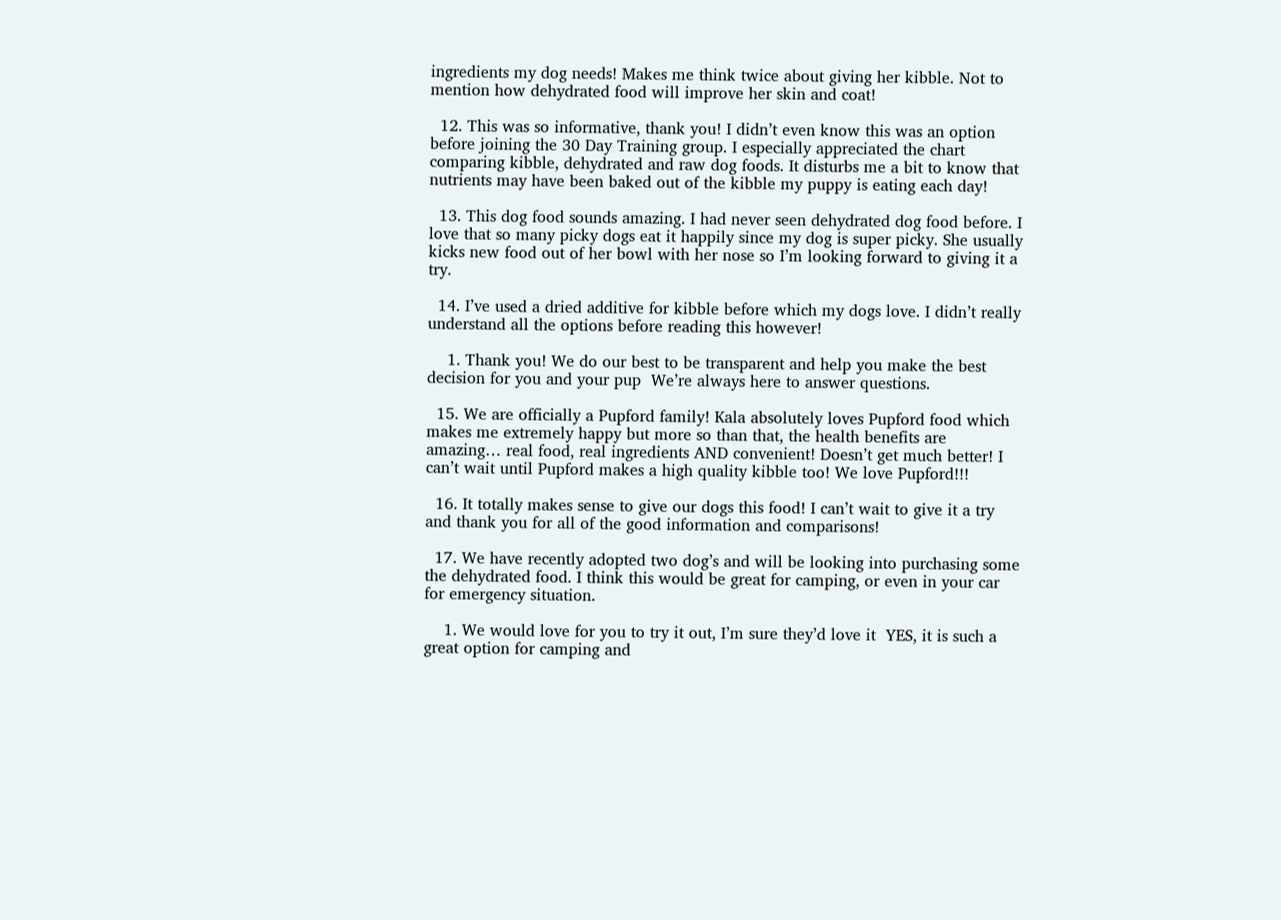ingredients my dog needs! Makes me think twice about giving her kibble. Not to mention how dehydrated food will improve her skin and coat!

  12. This was so informative, thank you! I didn’t even know this was an option before joining the 30 Day Training group. I especially appreciated the chart comparing kibble, dehydrated and raw dog foods. It disturbs me a bit to know that nutrients may have been baked out of the kibble my puppy is eating each day!

  13. This dog food sounds amazing. I had never seen dehydrated dog food before. I love that so many picky dogs eat it happily since my dog is super picky. She usually kicks new food out of her bowl with her nose so I’m looking forward to giving it a try.

  14. I’ve used a dried additive for kibble before which my dogs love. I didn’t really understand all the options before reading this however!

    1. Thank you! We do our best to be transparent and help you make the best decision for you and your pup  We’re always here to answer questions.

  15. We are officially a Pupford family! Kala absolutely loves Pupford food which makes me extremely happy but more so than that, the health benefits are amazing… real food, real ingredients AND convenient! Doesn’t get much better! I can’t wait until Pupford makes a high quality kibble too! We love Pupford!!!

  16. It totally makes sense to give our dogs this food! I can’t wait to give it a try and thank you for all of the good information and comparisons!

  17. We have recently adopted two dog’s and will be looking into purchasing some the dehydrated food. I think this would be great for camping, or even in your car for emergency situation.

    1. We would love for you to try it out, I’m sure they’d love it  YES, it is such a great option for camping and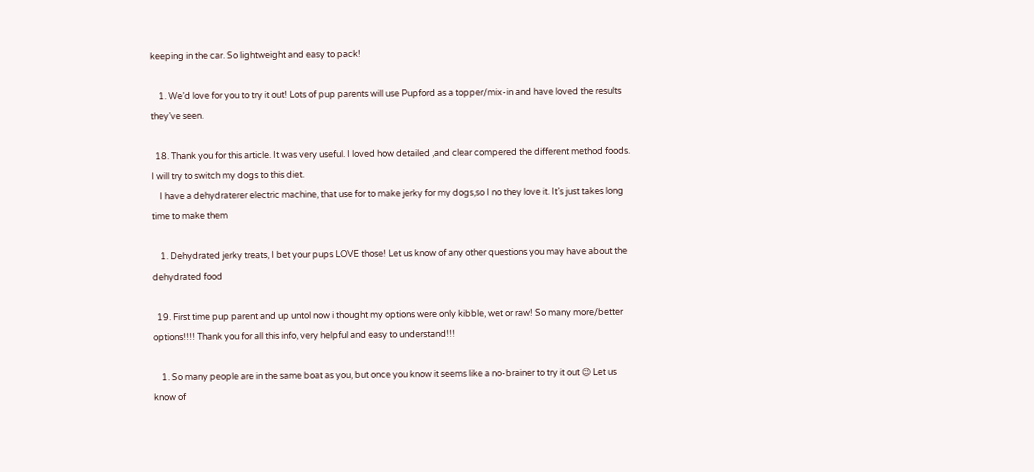keeping in the car. So lightweight and easy to pack!

    1. We’d love for you to try it out! Lots of pup parents will use Pupford as a topper/mix-in and have loved the results they’ve seen.

  18. Thank you for this article. It was very useful. I loved how detailed ,and clear compered the different method foods. I will try to switch my dogs to this diet.
    I have a dehydraterer electric machine, that use for to make jerky for my dogs,so I no they love it. It’s just takes long time to make them

    1. Dehydrated jerky treats, I bet your pups LOVE those! Let us know of any other questions you may have about the dehydrated food

  19. First time pup parent and up untol now i thought my options were only kibble, wet or raw! So many more/better options!!!! Thank you for all this info, very helpful and easy to understand!!!

    1. So many people are in the same boat as you, but once you know it seems like a no-brainer to try it out 😉 Let us know of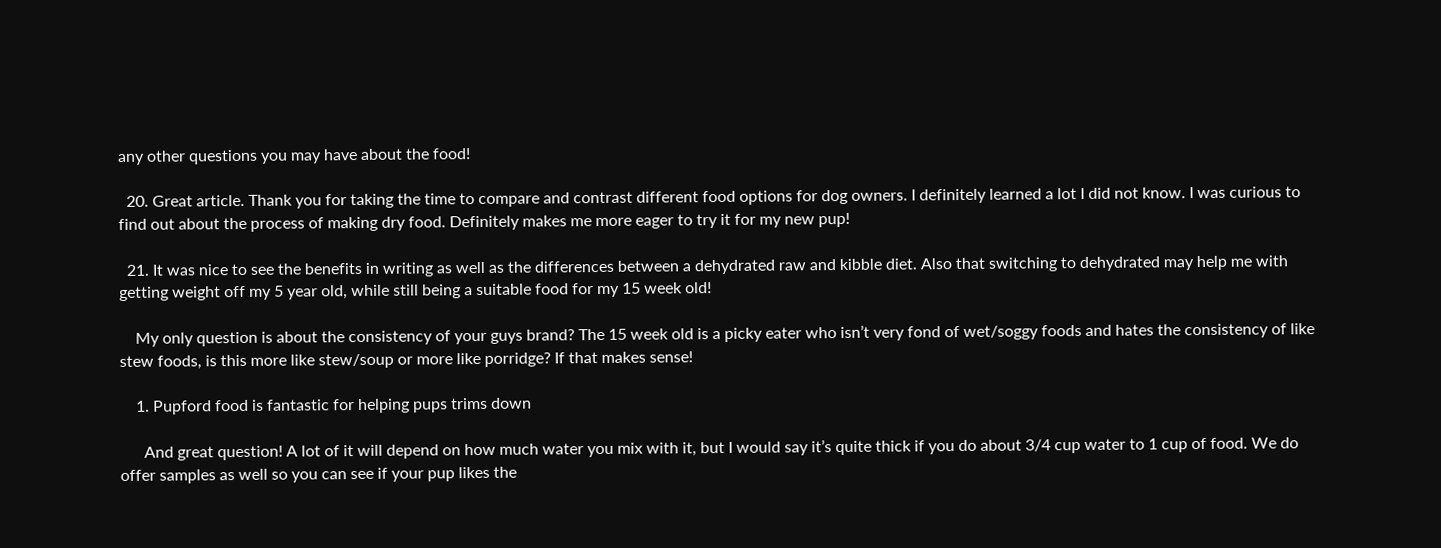any other questions you may have about the food!

  20. Great article. Thank you for taking the time to compare and contrast different food options for dog owners. I definitely learned a lot I did not know. I was curious to find out about the process of making dry food. Definitely makes me more eager to try it for my new pup!

  21. It was nice to see the benefits in writing as well as the differences between a dehydrated raw and kibble diet. Also that switching to dehydrated may help me with getting weight off my 5 year old, while still being a suitable food for my 15 week old!

    My only question is about the consistency of your guys brand? The 15 week old is a picky eater who isn’t very fond of wet/soggy foods and hates the consistency of like stew foods, is this more like stew/soup or more like porridge? If that makes sense!

    1. Pupford food is fantastic for helping pups trims down

      And great question! A lot of it will depend on how much water you mix with it, but I would say it’s quite thick if you do about 3/4 cup water to 1 cup of food. We do offer samples as well so you can see if your pup likes the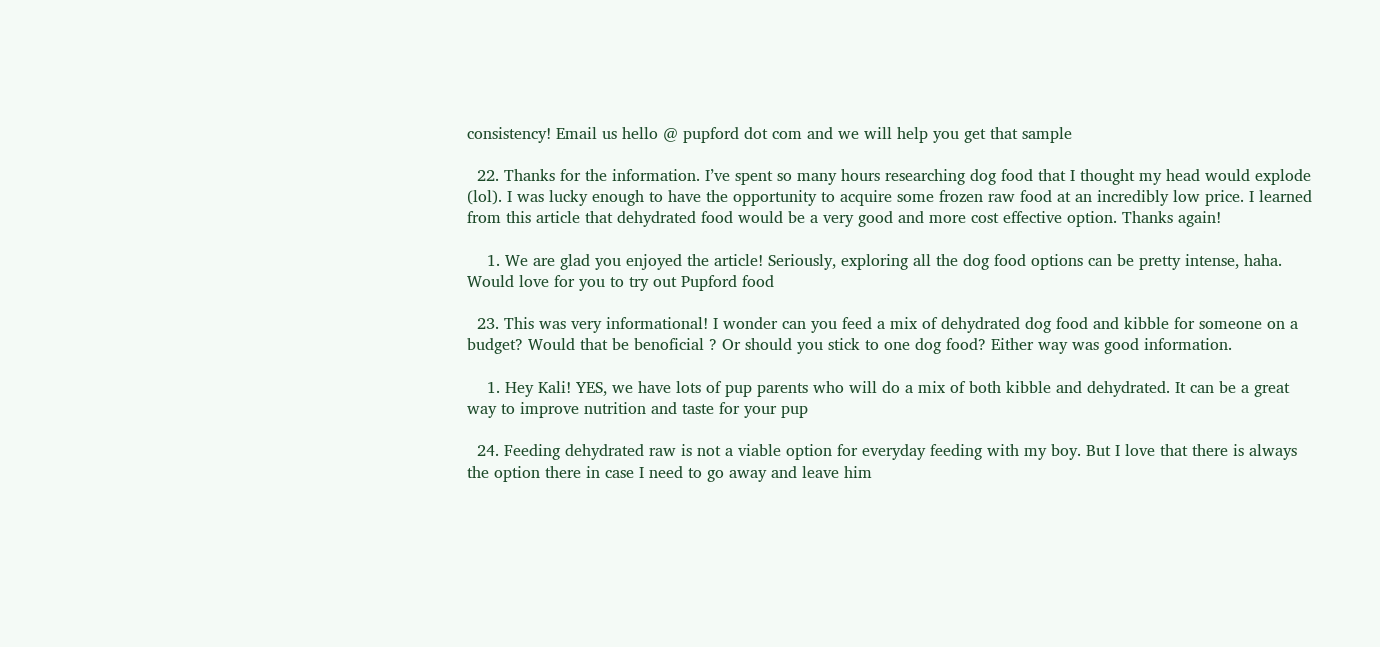consistency! Email us hello @ pupford dot com and we will help you get that sample

  22. Thanks for the information. I’ve spent so many hours researching dog food that I thought my head would explode (lol). I was lucky enough to have the opportunity to acquire some frozen raw food at an incredibly low price. I learned from this article that dehydrated food would be a very good and more cost effective option. Thanks again!

    1. We are glad you enjoyed the article! Seriously, exploring all the dog food options can be pretty intense, haha. Would love for you to try out Pupford food

  23. This was very informational! I wonder can you feed a mix of dehydrated dog food and kibble for someone on a budget? Would that be benoficial ? Or should you stick to one dog food? Either way was good information.

    1. Hey Kali! YES, we have lots of pup parents who will do a mix of both kibble and dehydrated. It can be a great way to improve nutrition and taste for your pup

  24. Feeding dehydrated raw is not a viable option for everyday feeding with my boy. But I love that there is always the option there in case I need to go away and leave him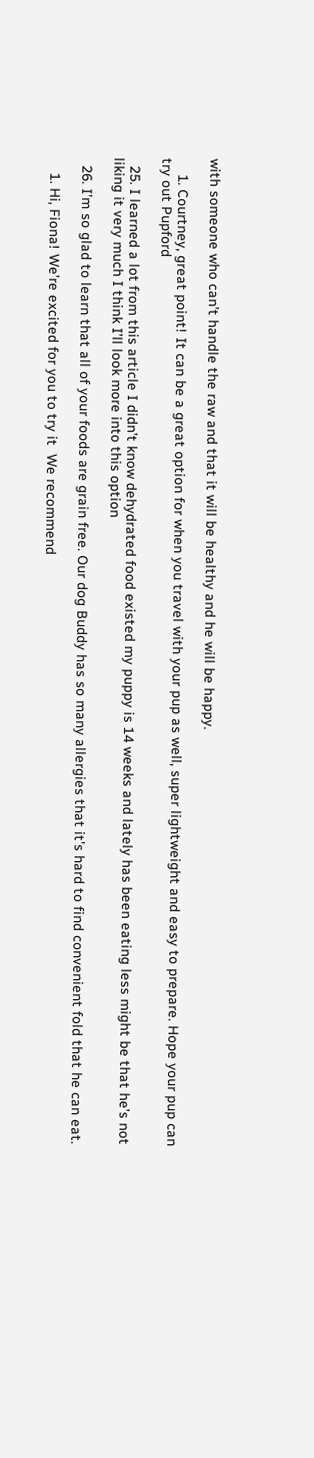with someone who can’t handle the raw and that it will be healthy and he will be happy.

    1. Courtney, great point! It can be a great option for when you travel with your pup as well, super lightweight and easy to prepare. Hope your pup can try out Pupford

  25. I learned a lot from this article I didn’t know dehydrated food existed my puppy is 14 weeks and lately has been eating less might be that he’s not liking it very much I think I’ll look more into this option

  26. I’m so glad to learn that all of your foods are grain free. Our dog Buddy has so many allergies that it’s hard to find convenient fold that he can eat.

    1. Hi, Fiona! We’re excited for you to try it  We recommend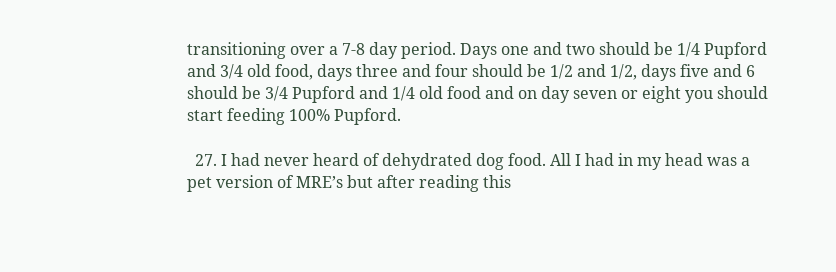transitioning over a 7-8 day period. Days one and two should be 1/4 Pupford and 3/4 old food, days three and four should be 1/2 and 1/2, days five and 6 should be 3/4 Pupford and 1/4 old food and on day seven or eight you should start feeding 100% Pupford.

  27. I had never heard of dehydrated dog food. All I had in my head was a pet version of MRE’s but after reading this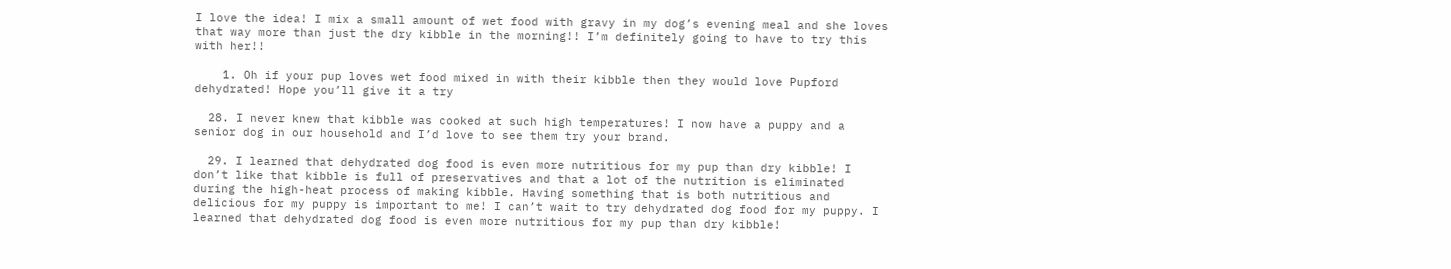I love the idea! I mix a small amount of wet food with gravy in my dog’s evening meal and she loves that way more than just the dry kibble in the morning!! I’m definitely going to have to try this with her!!

    1. Oh if your pup loves wet food mixed in with their kibble then they would love Pupford dehydrated! Hope you’ll give it a try

  28. I never knew that kibble was cooked at such high temperatures! I now have a puppy and a senior dog in our household and I’d love to see them try your brand.

  29. I learned that dehydrated dog food is even more nutritious for my pup than dry kibble! I don’t like that kibble is full of preservatives and that a lot of the nutrition is eliminated during the high-heat process of making kibble. Having something that is both nutritious and delicious for my puppy is important to me! I can’t wait to try dehydrated dog food for my puppy. I learned that dehydrated dog food is even more nutritious for my pup than dry kibble!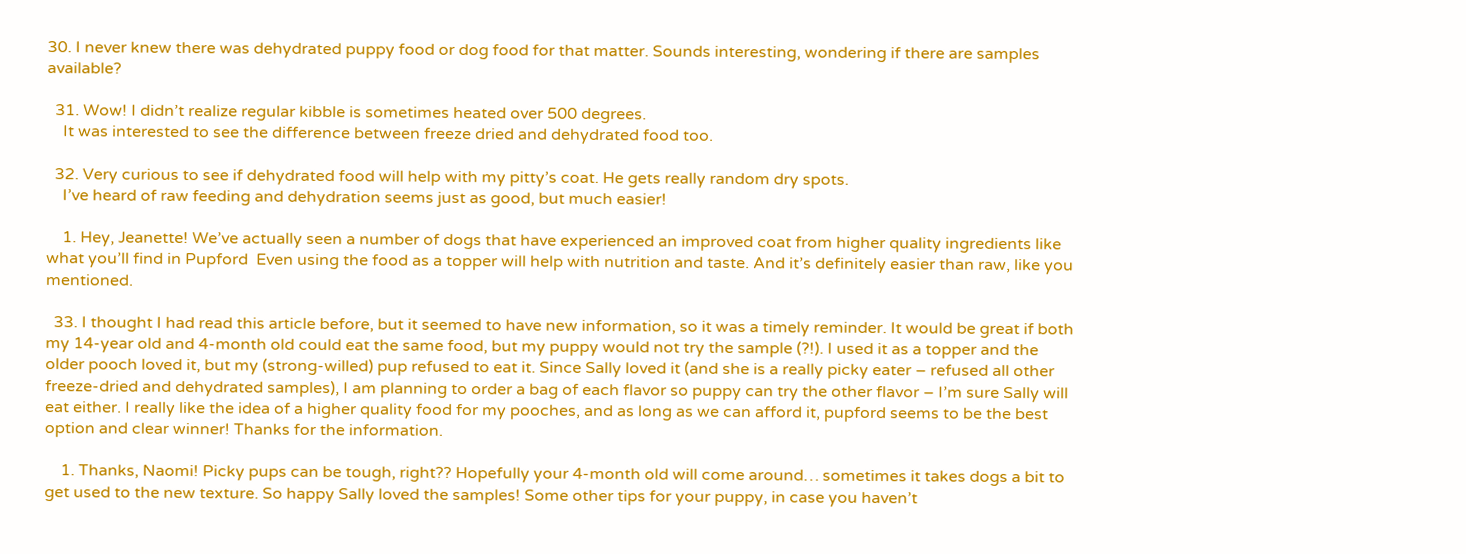30. I never knew there was dehydrated puppy food or dog food for that matter. Sounds interesting, wondering if there are samples available?

  31. Wow! I didn’t realize regular kibble is sometimes heated over 500 degrees.
    It was interested to see the difference between freeze dried and dehydrated food too.

  32. Very curious to see if dehydrated food will help with my pitty’s coat. He gets really random dry spots.
    I’ve heard of raw feeding and dehydration seems just as good, but much easier!

    1. Hey, Jeanette! We’ve actually seen a number of dogs that have experienced an improved coat from higher quality ingredients like what you’ll find in Pupford  Even using the food as a topper will help with nutrition and taste. And it’s definitely easier than raw, like you mentioned.

  33. I thought I had read this article before, but it seemed to have new information, so it was a timely reminder. It would be great if both my 14-year old and 4-month old could eat the same food, but my puppy would not try the sample (?!). I used it as a topper and the older pooch loved it, but my (strong-willed) pup refused to eat it. Since Sally loved it (and she is a really picky eater – refused all other freeze-dried and dehydrated samples), I am planning to order a bag of each flavor so puppy can try the other flavor – I’m sure Sally will eat either. I really like the idea of a higher quality food for my pooches, and as long as we can afford it, pupford seems to be the best option and clear winner! Thanks for the information.

    1. Thanks, Naomi! Picky pups can be tough, right?? Hopefully your 4-month old will come around… sometimes it takes dogs a bit to get used to the new texture. So happy Sally loved the samples! Some other tips for your puppy, in case you haven’t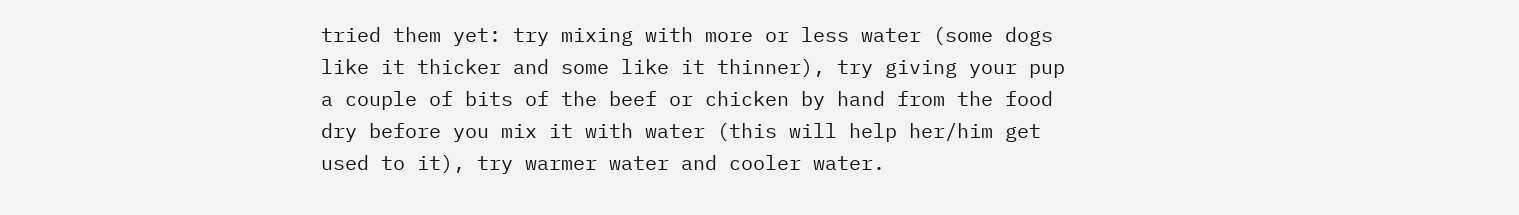tried them yet: try mixing with more or less water (some dogs like it thicker and some like it thinner), try giving your pup a couple of bits of the beef or chicken by hand from the food dry before you mix it with water (this will help her/him get used to it), try warmer water and cooler water.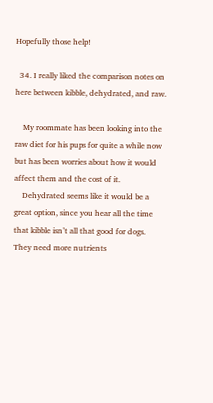Hopefully those help!

  34. I really liked the comparison notes on here between kibble, dehydrated, and raw.

    My roommate has been looking into the raw diet for his pups for quite a while now but has been worries about how it would affect them and the cost of it.
    Dehydrated seems like it would be a great option, since you hear all the time that kibble isn’t all that good for dogs. They need more nutrients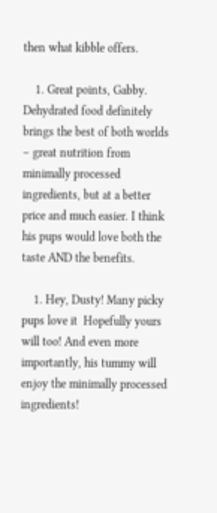then what kibble offers.

    1. Great points, Gabby. Dehydrated food definitely brings the best of both worlds – great nutrition from minimally processed ingredients, but at a better price and much easier. I think his pups would love both the taste AND the benefits.

    1. Hey, Dusty! Many picky pups love it  Hopefully yours will too! And even more importantly, his tummy will enjoy the minimally processed ingredients!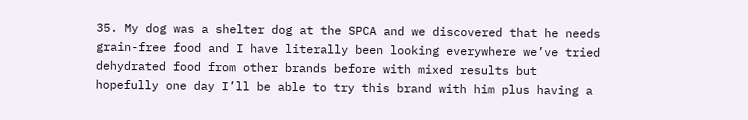35. My dog was a shelter dog at the SPCA and we discovered that he needs grain-free food and I have literally been looking everywhere we’ve tried dehydrated food from other brands before with mixed results but hopefully one day I’ll be able to try this brand with him plus having a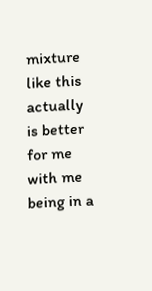mixture like this actually is better for me with me being in a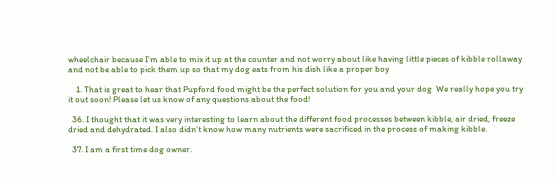wheelchair because I’m able to mix it up at the counter and not worry about like having little pieces of kibble rollaway and not be able to pick them up so that my dog eats from his dish like a proper boy

    1. That is great to hear that Pupford food might be the perfect solution for you and your dog  We really hope you try it out soon! Please let us know of any questions about the food!

  36. I thought that it was very interesting to learn about the different food processes between kibble, air dried, freeze dried and dehydrated. I also didn’t know how many nutrients were sacrificed in the process of making kibble.

  37. I am a first time dog owner.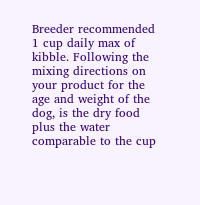Breeder recommended 1 cup daily max of kibble. Following the mixing directions on your product for the age and weight of the dog, is the dry food plus the water comparable to the cup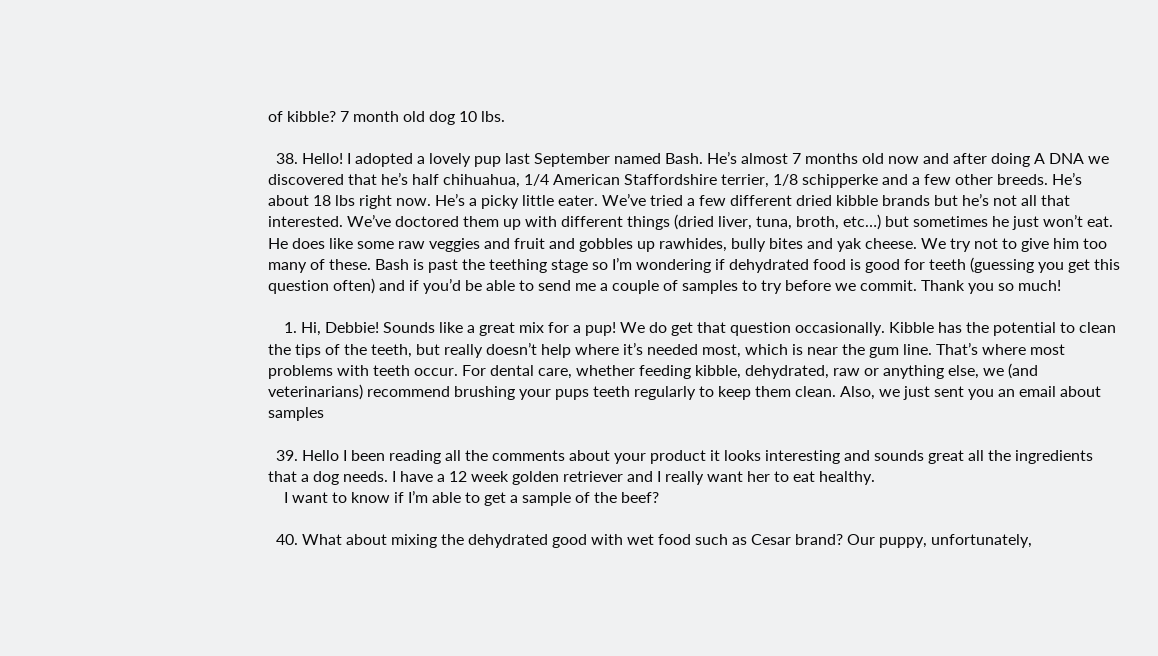of kibble? 7 month old dog 10 lbs.

  38. Hello! I adopted a lovely pup last September named Bash. He’s almost 7 months old now and after doing A DNA we discovered that he’s half chihuahua, 1/4 American Staffordshire terrier, 1/8 schipperke and a few other breeds. He’s about 18 lbs right now. He’s a picky little eater. We’ve tried a few different dried kibble brands but he’s not all that interested. We’ve doctored them up with different things (dried liver, tuna, broth, etc…) but sometimes he just won’t eat. He does like some raw veggies and fruit and gobbles up rawhides, bully bites and yak cheese. We try not to give him too many of these. Bash is past the teething stage so I’m wondering if dehydrated food is good for teeth (guessing you get this question often) and if you’d be able to send me a couple of samples to try before we commit. Thank you so much!

    1. Hi, Debbie! Sounds like a great mix for a pup! We do get that question occasionally. Kibble has the potential to clean the tips of the teeth, but really doesn’t help where it’s needed most, which is near the gum line. That’s where most problems with teeth occur. For dental care, whether feeding kibble, dehydrated, raw or anything else, we (and veterinarians) recommend brushing your pups teeth regularly to keep them clean. Also, we just sent you an email about samples

  39. Hello I been reading all the comments about your product it looks interesting and sounds great all the ingredients that a dog needs. I have a 12 week golden retriever and I really want her to eat healthy.
    I want to know if I’m able to get a sample of the beef?

  40. What about mixing the dehydrated good with wet food such as Cesar brand? Our puppy, unfortunately,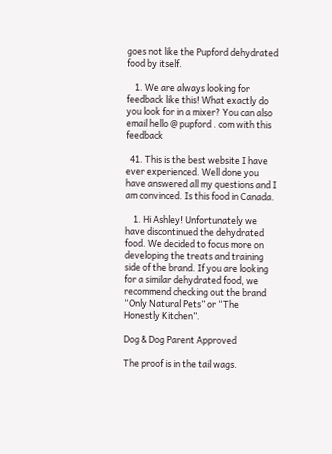goes not like the Pupford dehydrated food by itself.

    1. We are always looking for feedback like this! What exactly do you look for in a mixer? You can also email hello @ pupford . com with this feedback

  41. This is the best website I have ever experienced. Well done you have answered all my questions and I am convinced. Is this food in Canada.

    1. Hi Ashley! Unfortunately we have discontinued the dehydrated food. We decided to focus more on developing the treats and training side of the brand. If you are looking for a similar dehydrated food, we recommend checking out the brand “Only Natural Pets” or “The Honestly Kitchen”.

Dog & Dog Parent Approved

The proof is in the tail wags.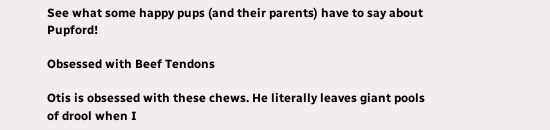See what some happy pups (and their parents) have to say about Pupford!

Obsessed with Beef Tendons

Otis is obsessed with these chews. He literally leaves giant pools of drool when I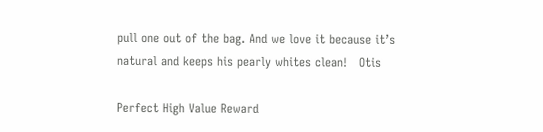pull one out of the bag. And we love it because it’s natural and keeps his pearly whites clean!   Otis

Perfect High Value Reward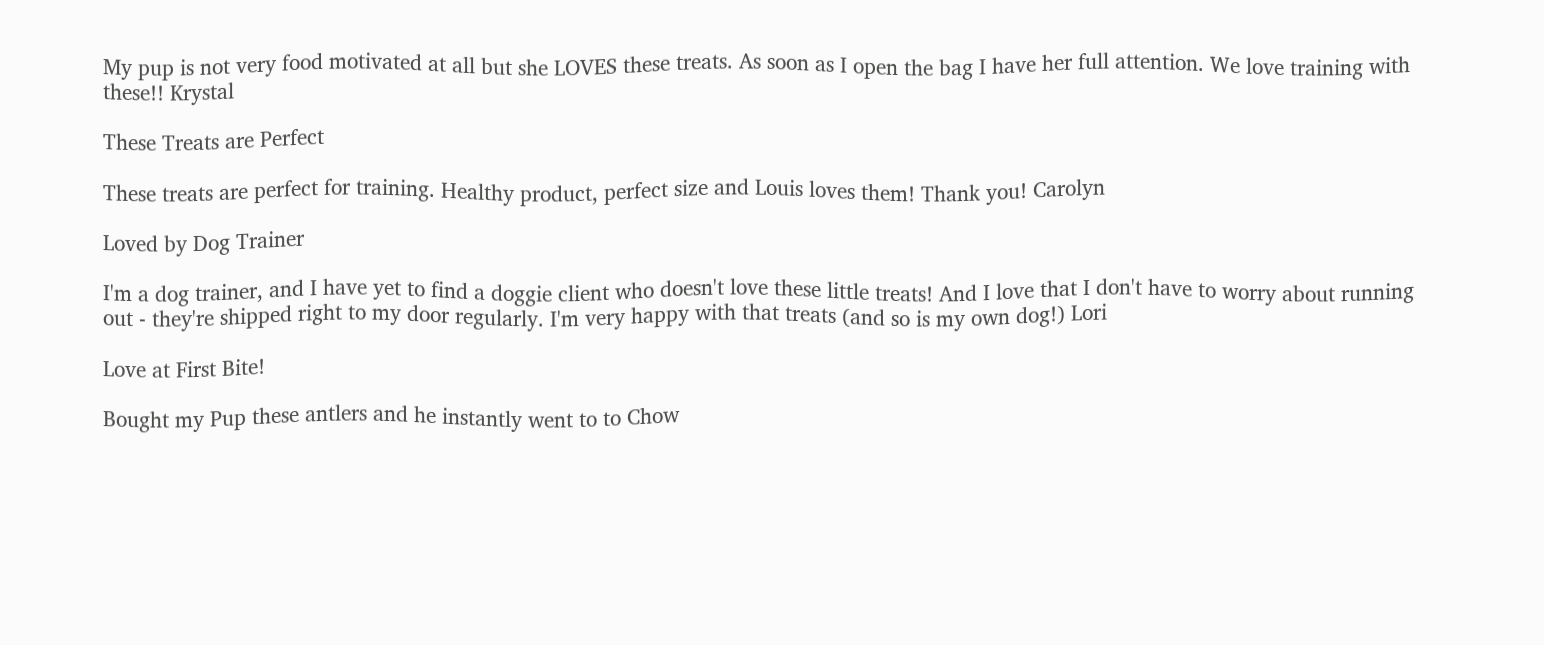My pup is not very food motivated at all but she LOVES these treats. As soon as I open the bag I have her full attention. We love training with these!! Krystal

These Treats are Perfect

These treats are perfect for training. Healthy product, perfect size and Louis loves them! Thank you! Carolyn

Loved by Dog Trainer

I'm a dog trainer, and I have yet to find a doggie client who doesn't love these little treats! And I love that I don't have to worry about running out - they're shipped right to my door regularly. I'm very happy with that treats (and so is my own dog!) Lori

Love at First Bite!

Bought my Pup these antlers and he instantly went to to Chow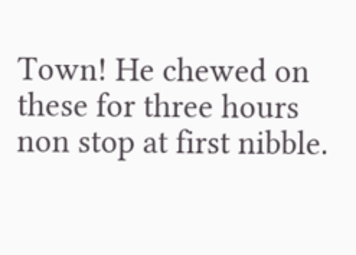Town! He chewed on these for three hours non stop at first nibble.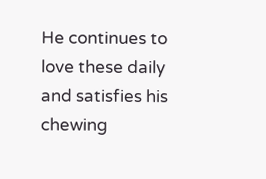He continues to love these daily and satisfies his chewing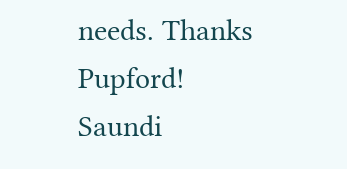needs. Thanks Pupford! Saundi